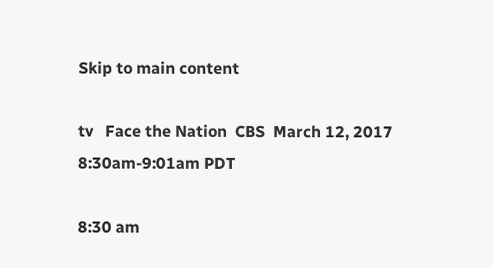Skip to main content

tv   Face the Nation  CBS  March 12, 2017 8:30am-9:01am PDT

8:30 am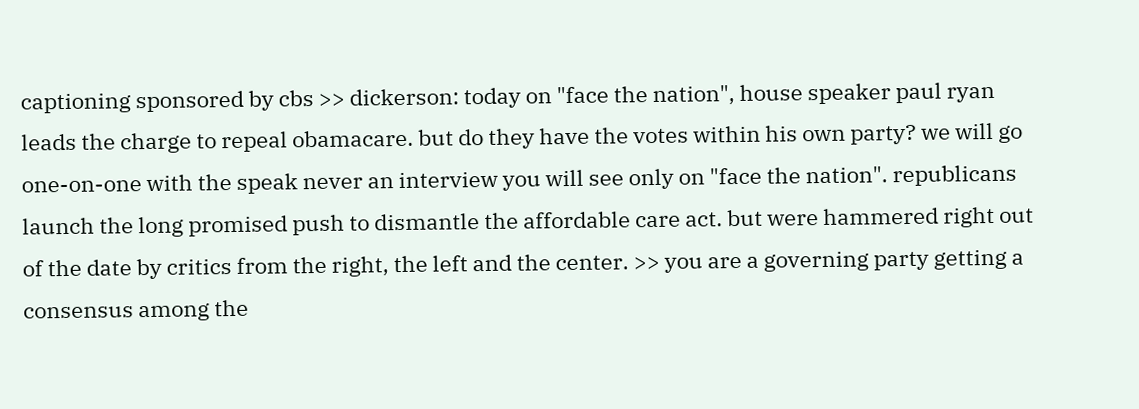captioning sponsored by cbs >> dickerson: today on "face the nation", house speaker paul ryan leads the charge to repeal obamacare. but do they have the votes within his own party? we will go one-on-one with the speak never an interview you will see only on "face the nation". republicans launch the long promised push to dismantle the affordable care act. but were hammered right out of the date by critics from the right, the left and the center. >> you are a governing party getting a consensus among the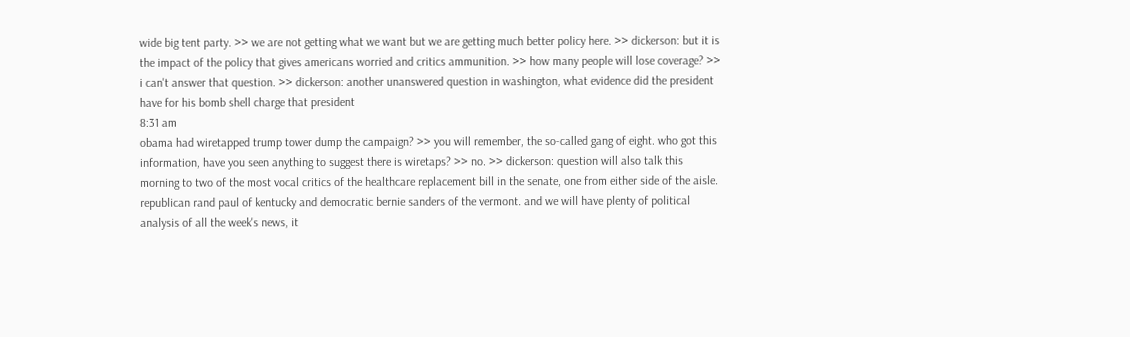wide big tent party. >> we are not getting what we want but we are getting much better policy here. >> dickerson: but it is the impact of the policy that gives americans worried and critics ammunition. >> how many people will lose coverage? >> i can't answer that question. >> dickerson: another unanswered question in washington, what evidence did the president have for his bomb shell charge that president
8:31 am
obama had wiretapped trump tower dump the campaign? >> you will remember, the so-called gang of eight. who got this information, have you seen anything to suggest there is wiretaps? >> no. >> dickerson: question will also talk this morning to two of the most vocal critics of the healthcare replacement bill in the senate, one from either side of the aisle. republican rand paul of kentucky and democratic bernie sanders of the vermont. and we will have plenty of political analysis of all the week's news, it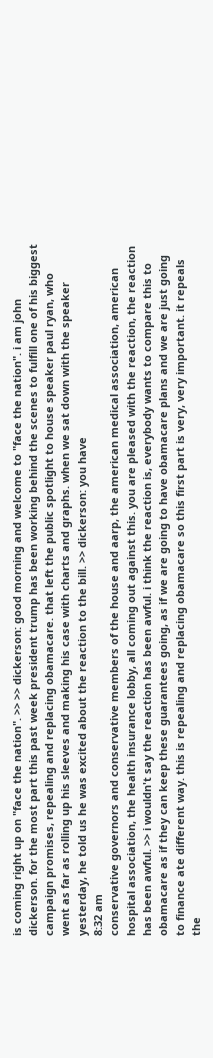is coming right up on "face the nation". >> >> dickerson: good morning and welcome to "face the nation". i am john dickerson. for the most part this past week president trump has been working behind the scenes to fulfill one of his biggest campaign promises, repealing and replacing obamacare. that left the public spotlight to house speaker paul ryan, who went as far as rolling up his sleeves and making his case with charts and graphs. when we sat down with the speaker yesterday, he told us he was excited about the reaction to the bill. >> dickerson: you have
8:32 am
conservative governors and conservative members of the house and aarp, the american medical association, american hospital association, the health insurance lobby, all coming out against this. you are pleased with the reaction, the reaction has been awful. >> i wouldn't say the reaction has been awful. i think the reaction is, everybody wants to compare this to obamacare as if they can keep these guarantees going, as if we are going to have obamacare plans and we are just going to finance ate different way. this is repealing and replacing obamacare so this first part is very, very important. it repeals the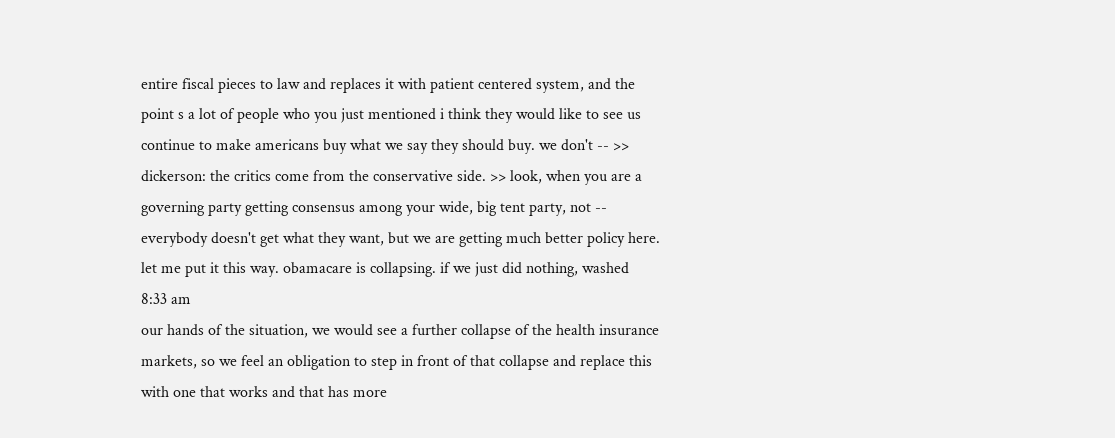entire fiscal pieces to law and replaces it with patient centered system, and the point s a lot of people who you just mentioned i think they would like to see us continue to make americans buy what we say they should buy. we don't -- >> dickerson: the critics come from the conservative side. >> look, when you are a governing party getting consensus among your wide, big tent party, not -- everybody doesn't get what they want, but we are getting much better policy here. let me put it this way. obamacare is collapsing. if we just did nothing, washed
8:33 am
our hands of the situation, we would see a further collapse of the health insurance markets, so we feel an obligation to step in front of that collapse and replace this with one that works and that has more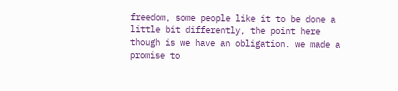freedom, some people like it to be done a little bit differently, the point here though is we have an obligation. we made a promise to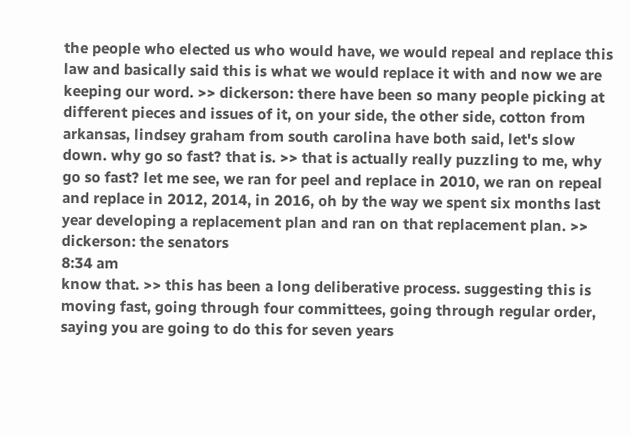the people who elected us who would have, we would repeal and replace this law and basically said this is what we would replace it with and now we are keeping our word. >> dickerson: there have been so many people picking at different pieces and issues of it, on your side, the other side, cotton from arkansas, lindsey graham from south carolina have both said, let's slow down. why go so fast? that is. >> that is actually really puzzling to me, why go so fast? let me see, we ran for peel and replace in 2010, we ran on repeal and replace in 2012, 2014, in 2016, oh by the way we spent six months last year developing a replacement plan and ran on that replacement plan. >> dickerson: the senators
8:34 am
know that. >> this has been a long deliberative process. suggesting this is moving fast, going through four committees, going through regular order, saying you are going to do this for seven years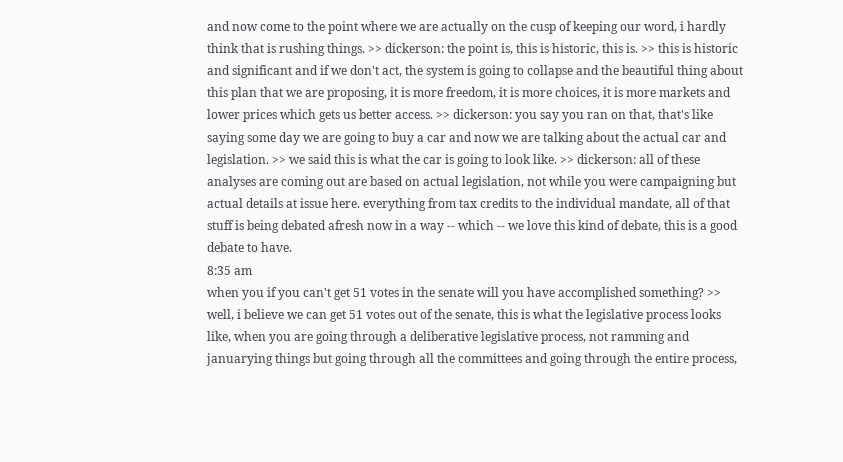and now come to the point where we are actually on the cusp of keeping our word, i hardly think that is rushing things. >> dickerson: the point is, this is historic, this is. >> this is historic and significant and if we don't act, the system is going to collapse and the beautiful thing about this plan that we are proposing, it is more freedom, it is more choices, it is more markets and lower prices which gets us better access. >> dickerson: you say you ran on that, that's like saying some day we are going to buy a car and now we are talking about the actual car and legislation. >> we said this is what the car is going to look like. >> dickerson: all of these analyses are coming out are based on actual legislation, not while you were campaigning but actual details at issue here. everything from tax credits to the individual mandate, all of that stuff is being debated afresh now in a way -- which -- we love this kind of debate, this is a good debate to have.
8:35 am
when you if you can't get 51 votes in the senate will you have accomplished something? >> well, i believe we can get 51 votes out of the senate, this is what the legislative process looks like, when you are going through a deliberative legislative process, not ramming and januarying things but going through all the committees and going through the entire process,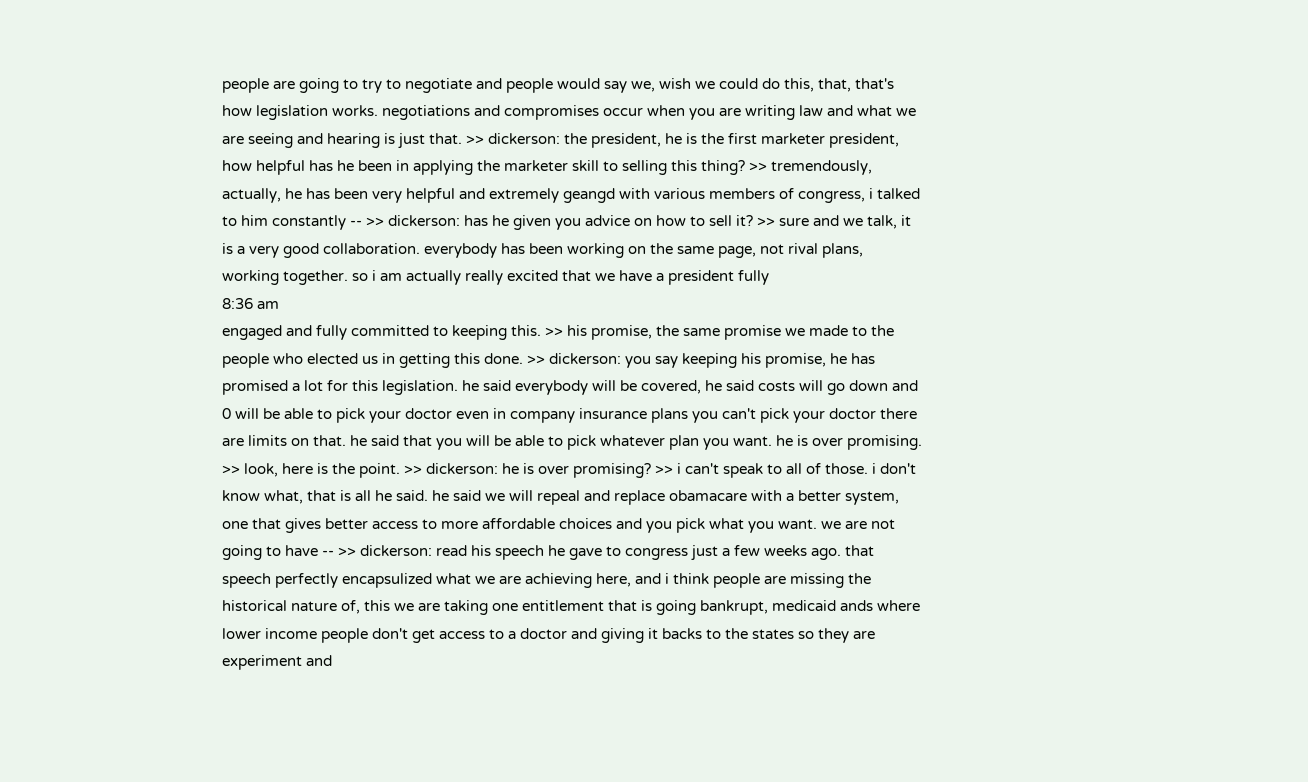people are going to try to negotiate and people would say we, wish we could do this, that, that's how legislation works. negotiations and compromises occur when you are writing law and what we are seeing and hearing is just that. >> dickerson: the president, he is the first marketer president, how helpful has he been in applying the marketer skill to selling this thing? >> tremendously, actually, he has been very helpful and extremely geangd with various members of congress, i talked to him constantly -- >> dickerson: has he given you advice on how to sell it? >> sure and we talk, it is a very good collaboration. everybody has been working on the same page, not rival plans, working together. so i am actually really excited that we have a president fully
8:36 am
engaged and fully committed to keeping this. >> his promise, the same promise we made to the people who elected us in getting this done. >> dickerson: you say keeping his promise, he has promised a lot for this legislation. he said everybody will be covered, he said costs will go down and 0 will be able to pick your doctor even in company insurance plans you can't pick your doctor there are limits on that. he said that you will be able to pick whatever plan you want. he is over promising. >> look, here is the point. >> dickerson: he is over promising? >> i can't speak to all of those. i don't know what, that is all he said. he said we will repeal and replace obamacare with a better system, one that gives better access to more affordable choices and you pick what you want. we are not going to have -- >> dickerson: read his speech he gave to congress just a few weeks ago. that speech perfectly encapsulized what we are achieving here, and i think people are missing the historical nature of, this we are taking one entitlement that is going bankrupt, medicaid ands where lower income people don't get access to a doctor and giving it backs to the states so they are experiment and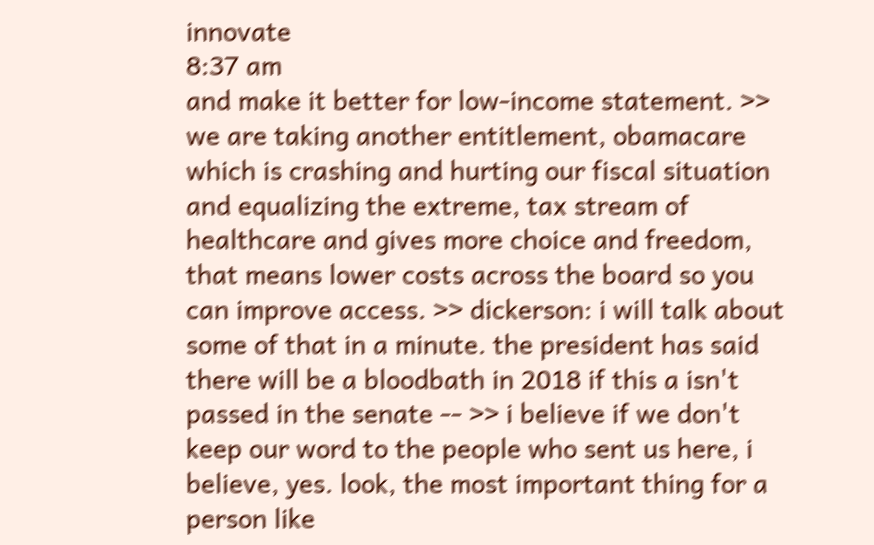innovate
8:37 am
and make it better for low-income statement. >> we are taking another entitlement, obamacare which is crashing and hurting our fiscal situation and equalizing the extreme, tax stream of healthcare and gives more choice and freedom, that means lower costs across the board so you can improve access. >> dickerson: i will talk about some of that in a minute. the president has said there will be a bloodbath in 2018 if this a isn't passed in the senate -- >> i believe if we don't keep our word to the people who sent us here, i believe, yes. look, the most important thing for a person like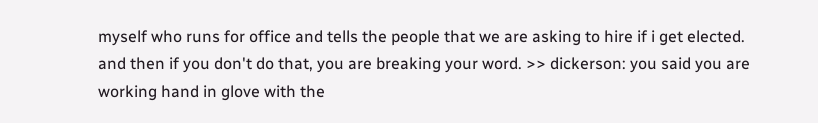myself who runs for office and tells the people that we are asking to hire if i get elected. and then if you don't do that, you are breaking your word. >> dickerson: you said you are working hand in glove with the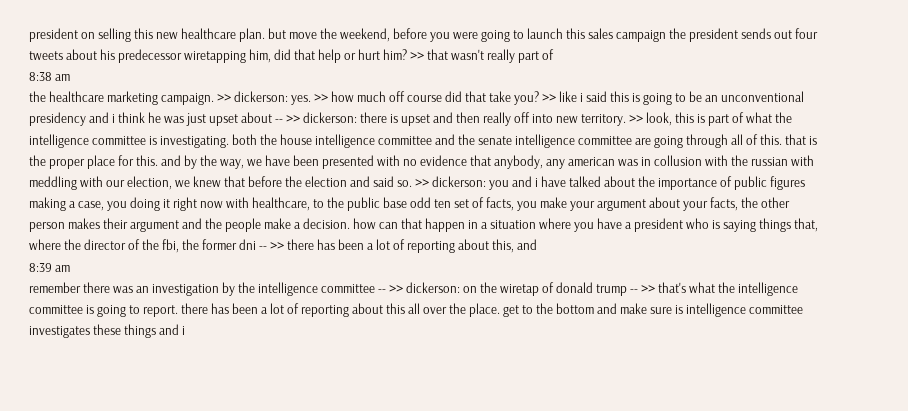president on selling this new healthcare plan. but move the weekend, before you were going to launch this sales campaign the president sends out four tweets about his predecessor wiretapping him, did that help or hurt him? >> that wasn't really part of
8:38 am
the healthcare marketing campaign. >> dickerson: yes. >> how much off course did that take you? >> like i said this is going to be an unconventional presidency and i think he was just upset about -- >> dickerson: there is upset and then really off into new territory. >> look, this is part of what the intelligence committee is investigating. both the house intelligence committee and the senate intelligence committee are going through all of this. that is the proper place for this. and by the way, we have been presented with no evidence that anybody, any american was in collusion with the russian with meddling with our election, we knew that before the election and said so. >> dickerson: you and i have talked about the importance of public figures making a case, you doing it right now with healthcare, to the public base odd ten set of facts, you make your argument about your facts, the other person makes their argument and the people make a decision. how can that happen in a situation where you have a president who is saying things that, where the director of the fbi, the former dni -- >> there has been a lot of reporting about this, and
8:39 am
remember there was an investigation by the intelligence committee -- >> dickerson: on the wiretap of donald trump -- >> that's what the intelligence committee is going to report. there has been a lot of reporting about this all over the place. get to the bottom and make sure is intelligence committee investigates these things and i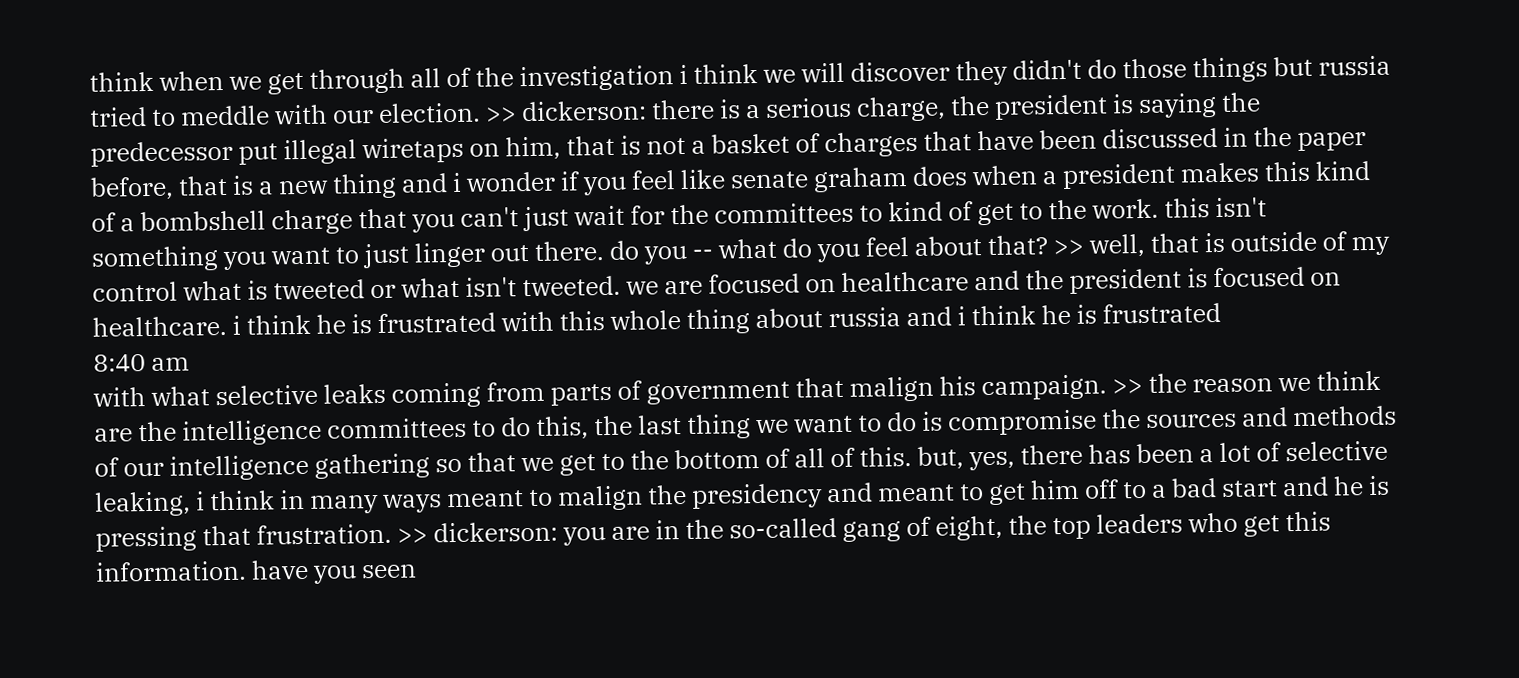think when we get through all of the investigation i think we will discover they didn't do those things but russia tried to meddle with our election. >> dickerson: there is a serious charge, the president is saying the predecessor put illegal wiretaps on him, that is not a basket of charges that have been discussed in the paper before, that is a new thing and i wonder if you feel like senate graham does when a president makes this kind of a bombshell charge that you can't just wait for the committees to kind of get to the work. this isn't something you want to just linger out there. do you -- what do you feel about that? >> well, that is outside of my control what is tweeted or what isn't tweeted. we are focused on healthcare and the president is focused on healthcare. i think he is frustrated with this whole thing about russia and i think he is frustrated
8:40 am
with what selective leaks coming from parts of government that malign his campaign. >> the reason we think are the intelligence committees to do this, the last thing we want to do is compromise the sources and methods of our intelligence gathering so that we get to the bottom of all of this. but, yes, there has been a lot of selective leaking, i think in many ways meant to malign the presidency and meant to get him off to a bad start and he is pressing that frustration. >> dickerson: you are in the so-called gang of eight, the top leaders who get this information. have you seen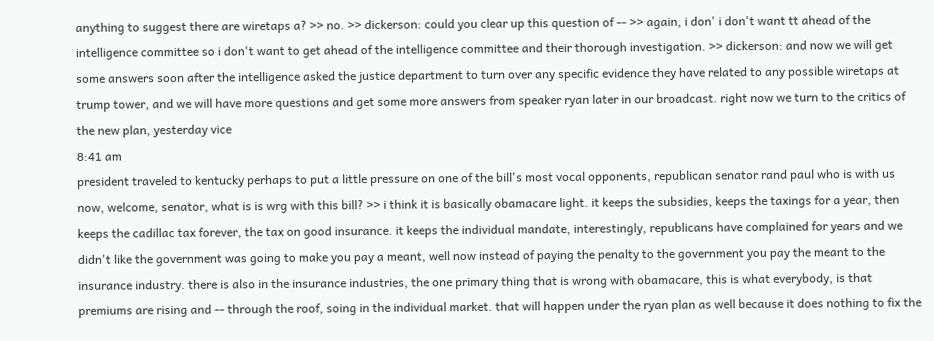anything to suggest there are wiretaps a? >> no. >> dickerson: could you clear up this question of -- >> again, i don' i don't want tt ahead of the intelligence committee so i don't want to get ahead of the intelligence committee and their thorough investigation. >> dickerson: and now we will get some answers soon after the intelligence asked the justice department to turn over any specific evidence they have related to any possible wiretaps at trump tower, and we will have more questions and get some more answers from speaker ryan later in our broadcast. right now we turn to the critics of the new plan, yesterday vice
8:41 am
president traveled to kentucky perhaps to put a little pressure on one of the bill's most vocal opponents, republican senator rand paul who is with us now, welcome, senator, what is is wrg with this bill? >> i think it is basically obamacare light. it keeps the subsidies, keeps the taxings for a year, then keeps the cadillac tax forever, the tax on good insurance. it keeps the individual mandate, interestingly, republicans have complained for years and we didn't like the government was going to make you pay a meant, well now instead of paying the penalty to the government you pay the meant to the insurance industry. there is also in the insurance industries, the one primary thing that is wrong with obamacare, this is what everybody, is that premiums are rising and -- through the roof, soing in the individual market. that will happen under the ryan plan as well because it does nothing to fix the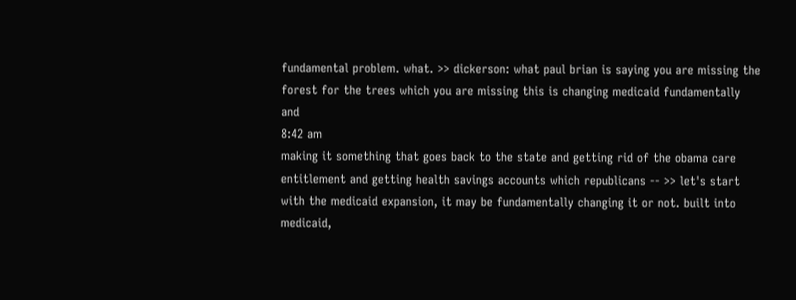fundamental problem. what. >> dickerson: what paul brian is saying you are missing the forest for the trees which you are missing this is changing medicaid fundamentally and
8:42 am
making it something that goes back to the state and getting rid of the obama care entitlement and getting health savings accounts which republicans -- >> let's start with the medicaid expansion, it may be fundamentally changing it or not. built into medicaid,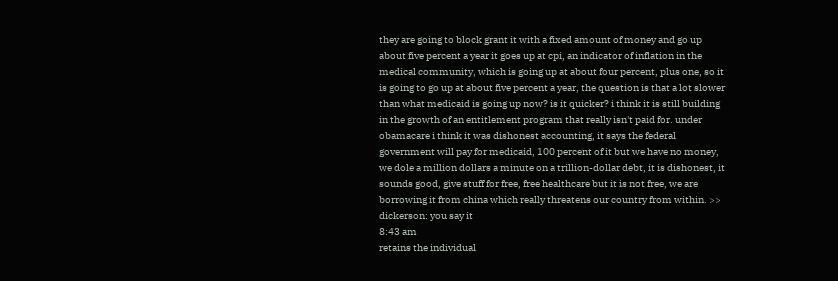they are going to block grant it with a fixed amount of money and go up about five percent a year it goes up at cpi, an indicator of inflation in the medical community, which is going up at about four percent, plus one, so it is going to go up at about five percent a year, the question is that a lot slower than what medicaid is going up now? is it quicker? i think it is still building in the growth of an entitlement program that really isn't paid for. under obamacare i think it was dishonest accounting, it says the federal government will pay for medicaid, 100 percent of it but we have no money, we dole a million dollars a minute on a trillion-dollar debt, it is dishonest, it sounds good, give stuff for free, free healthcare but it is not free, we are borrowing it from china which really threatens our country from within. >> dickerson: you say it
8:43 am
retains the individual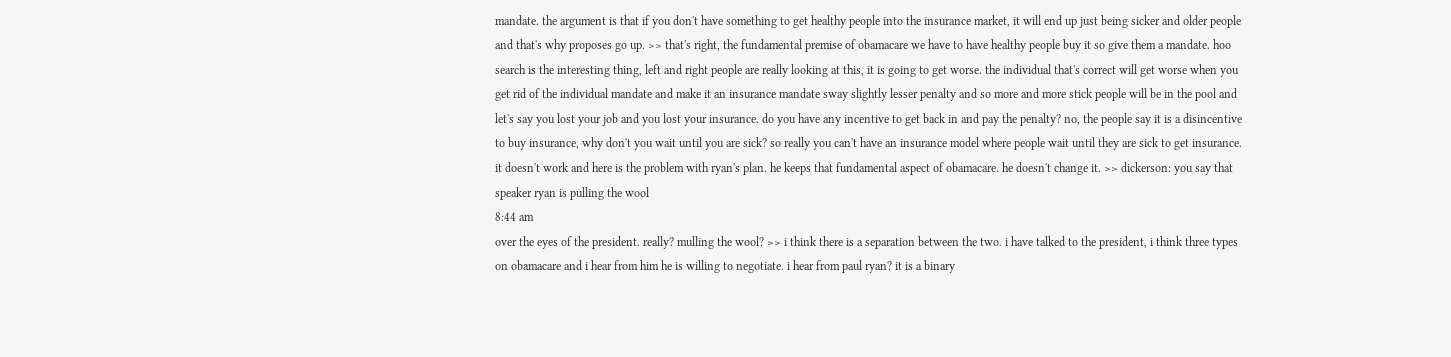mandate. the argument is that if you don't have something to get healthy people into the insurance market, it will end up just being sicker and older people and that's why proposes go up. >> that's right, the fundamental premise of obamacare we have to have healthy people buy it so give them a mandate. hoo search is the interesting thing, left and right people are really looking at this, it is going to get worse. the individual that's correct will get worse when you get rid of the individual mandate and make it an insurance mandate sway slightly lesser penalty and so more and more stick people will be in the pool and let's say you lost your job and you lost your insurance. do you have any incentive to get back in and pay the penalty? no, the people say it is a disincentive to buy insurance, why don't you wait until you are sick? so really you can't have an insurance model where people wait until they are sick to get insurance. it doesn't work and here is the problem with ryan's plan. he keeps that fundamental aspect of obamacare. he doesn't change it. >> dickerson: you say that speaker ryan is pulling the wool
8:44 am
over the eyes of the president. really? mulling the wool? >> i think there is a separation between the two. i have talked to the president, i think three types on obamacare and i hear from him he is willing to negotiate. i hear from paul ryan? it is a binary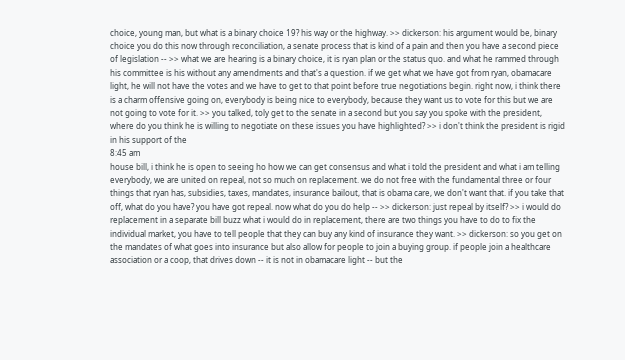choice, young man, but what is a binary choice 19? his way or the highway. >> dickerson: his argument would be, binary choice you do this now through reconciliation, a senate process that is kind of a pain and then you have a second piece of legislation -- >> what we are hearing is a binary choice, it is ryan plan or the status quo. and what he rammed through his committee is his without any amendments and that's a question. if we get what we have got from ryan, obamacare light, he will not have the votes and we have to get to that point before true negotiations begin. right now, i think there is a charm offensive going on, everybody is being nice to everybody, because they want us to vote for this but we are not going to vote for it. >> you talked, toly get to the senate in a second but you say you spoke with the president, where do you think he is willing to negotiate on these issues you have highlighted? >> i don't think the president is rigid in his support of the
8:45 am
house bill, i think he is open to seeing ho how we can get consensus and what i told the president and what i am telling everybody, we are united on repeal, not so much on replacement. we do not free with the fundamental three or four things that ryan has, subsidies, taxes, mandates, insurance bailout, that is obama care, we don't want that. if you take that off, what do you have? you have got repeal. now what do you do help -- >> dickerson: just repeal by itself? >> i would do replacement in a separate bill buzz what i would do in replacement, there are two things you have to do to fix the individual market, you have to tell people that they can buy any kind of insurance they want. >> dickerson: so you get on the mandates of what goes into insurance but also allow for people to join a buying group. if people join a healthcare association or a coop, that drives down -- it is not in obamacare light -- but the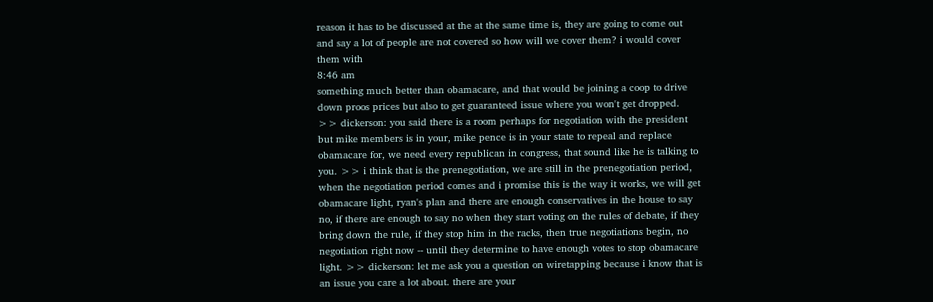reason it has to be discussed at the at the same time is, they are going to come out and say a lot of people are not covered so how will we cover them? i would cover them with
8:46 am
something much better than obamacare, and that would be joining a coop to drive down proos prices but also to get guaranteed issue where you won't get dropped. >> dickerson: you said there is a room perhaps for negotiation with the president but mike members is in your, mike pence is in your state to repeal and replace obamacare for, we need every republican in congress, that sound like he is talking to you. >> i think that is the prenegotiation, we are still in the prenegotiation period, when the negotiation period comes and i promise this is the way it works, we will get obamacare light, ryan's plan and there are enough conservatives in the house to say no, if there are enough to say no when they start voting on the rules of debate, if they bring down the rule, if they stop him in the racks, then true negotiations begin, no negotiation right now -- until they determine to have enough votes to stop obamacare light. >> dickerson: let me ask you a question on wiretapping because i know that is an issue you care a lot about. there are your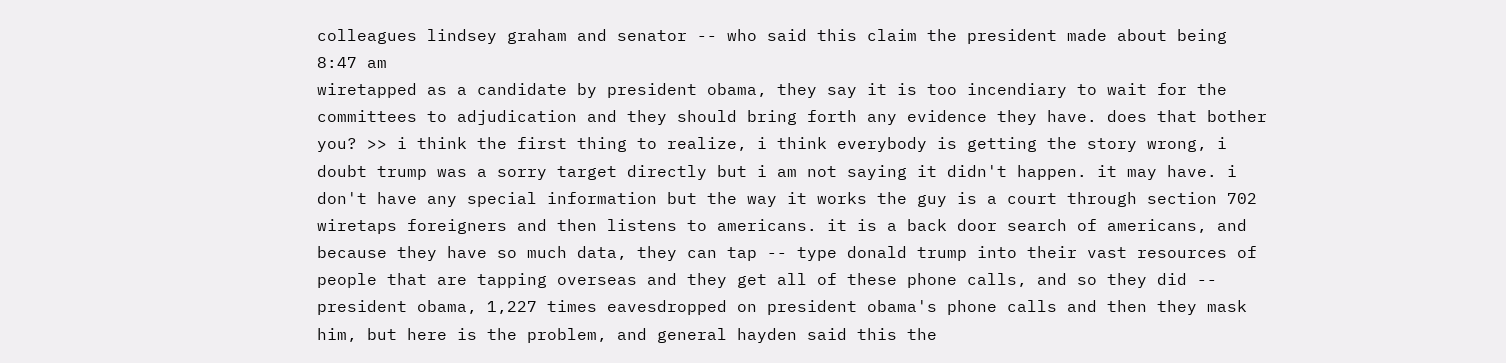colleagues lindsey graham and senator -- who said this claim the president made about being
8:47 am
wiretapped as a candidate by president obama, they say it is too incendiary to wait for the committees to adjudication and they should bring forth any evidence they have. does that bother you? >> i think the first thing to realize, i think everybody is getting the story wrong, i doubt trump was a sorry target directly but i am not saying it didn't happen. it may have. i don't have any special information but the way it works the guy is a court through section 702 wiretaps foreigners and then listens to americans. it is a back door search of americans, and because they have so much data, they can tap -- type donald trump into their vast resources of people that are tapping overseas and they get all of these phone calls, and so they did -- president obama, 1,227 times eavesdropped on president obama's phone calls and then they mask him, but here is the problem, and general hayden said this the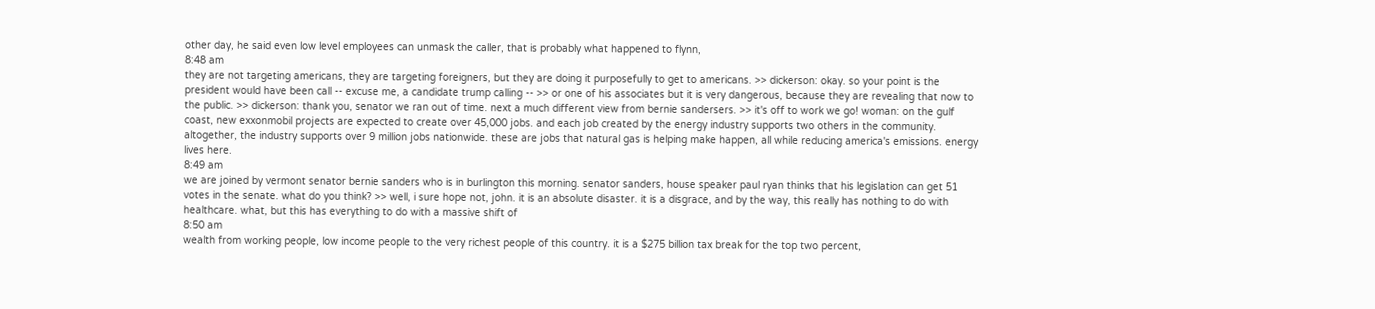other day, he said even low level employees can unmask the caller, that is probably what happened to flynn,
8:48 am
they are not targeting americans, they are targeting foreigners, but they are doing it purposefully to get to americans. >> dickerson: okay. so your point is the president would have been call -- excuse me, a candidate trump calling -- >> or one of his associates but it is very dangerous, because they are revealing that now to the public. >> dickerson: thank you, senator we ran out of time. next a much different view from bernie sandersers. >> it's off to work we go! woman: on the gulf coast, new exxonmobil projects are expected to create over 45,000 jobs. and each job created by the energy industry supports two others in the community. altogether, the industry supports over 9 million jobs nationwide. these are jobs that natural gas is helping make happen, all while reducing america's emissions. energy lives here.
8:49 am
we are joined by vermont senator bernie sanders who is in burlington this morning. senator sanders, house speaker paul ryan thinks that his legislation can get 51 votes in the senate. what do you think? >> well, i sure hope not, john. it is an absolute disaster. it is a disgrace, and by the way, this really has nothing to do with healthcare. what, but this has everything to do with a massive shift of
8:50 am
wealth from working people, low income people to the very richest people of this country. it is a $275 billion tax break for the top two percent,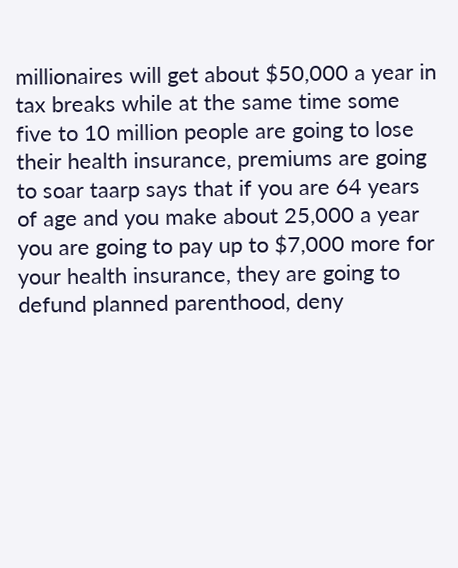millionaires will get about $50,000 a year in tax breaks while at the same time some five to 10 million people are going to lose their health insurance, premiums are going to soar taarp says that if you are 64 years of age and you make about 25,000 a year you are going to pay up to $7,000 more for your health insurance, they are going to defund planned parenthood, deny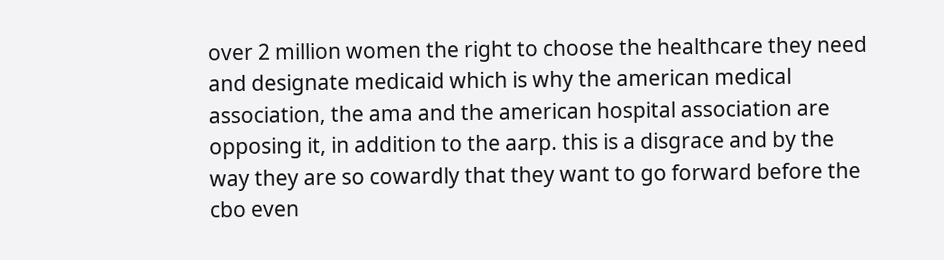over 2 million women the right to choose the healthcare they need and designate medicaid which is why the american medical association, the ama and the american hospital association are opposing it, in addition to the aarp. this is a disgrace and by the way they are so cowardly that they want to go forward before the cbo even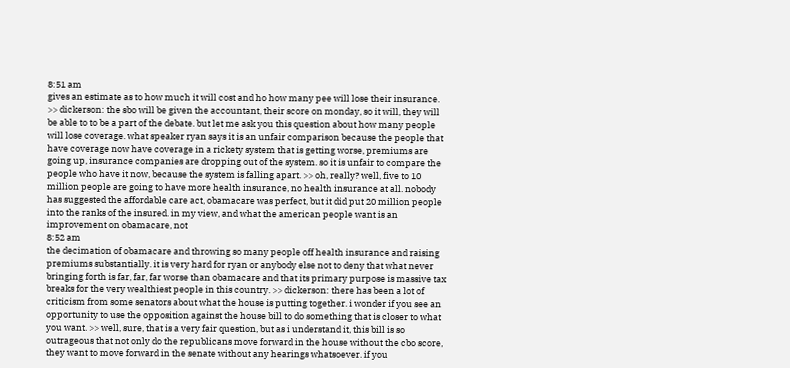8:51 am
gives an estimate as to how much it will cost and ho how many pee will lose their insurance. >> dickerson: the sbo will be given the accountant, their score on monday, so it will, they will be able to to be a part of the debate. but let me ask you this question about how many people will lose coverage. what speaker ryan says it is an unfair comparison because the people that have coverage now have coverage in a rickety system that is getting worse, premiums are going up, insurance companies are dropping out of the system. so it is unfair to compare the people who have it now, because the system is falling apart. >> oh, really? well, five to 10 million people are going to have more health insurance, no health insurance at all. nobody has suggested the affordable care act, obamacare was perfect, but it did put 20 million people into the ranks of the insured. in my view, and what the american people want is an improvement on obamacare, not
8:52 am
the decimation of obamacare and throwing so many people off health insurance and raising premiums substantially. it is very hard for ryan or anybody else not to deny that what never bringing forth is far, far, far worse than obamacare and that its primary purpose is massive tax breaks for the very wealthiest people in this country. >> dickerson: there has been a lot of criticism from some senators about what the house is putting together. i wonder if you see an opportunity to use the opposition against the house bill to do something that is closer to what you want. >> well, sure, that is a very fair question, but as i understand it, this bill is so outrageous that not only do the republicans move forward in the house without the cbo score, they want to move forward in the senate without any hearings whatsoever. if you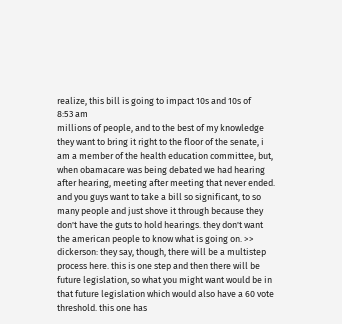realize, this bill is going to impact 10s and 10s of
8:53 am
millions of people, and to the best of my knowledge they want to bring it right to the floor of the senate, i am a member of the health education committee, but, when obamacare was being debated we had hearing after hearing, meeting after meeting that never ended. and you guys want to take a bill so significant, to so many people and just shove it through because they don't have the guts to hold hearings. they don't want the american people to know what is going on. >> dickerson: they say, though, there will be a multistep process here. this is one step and then there will be future legislation, so what you might want would be in that future legislation which would also have a 60 vote threshold. this one has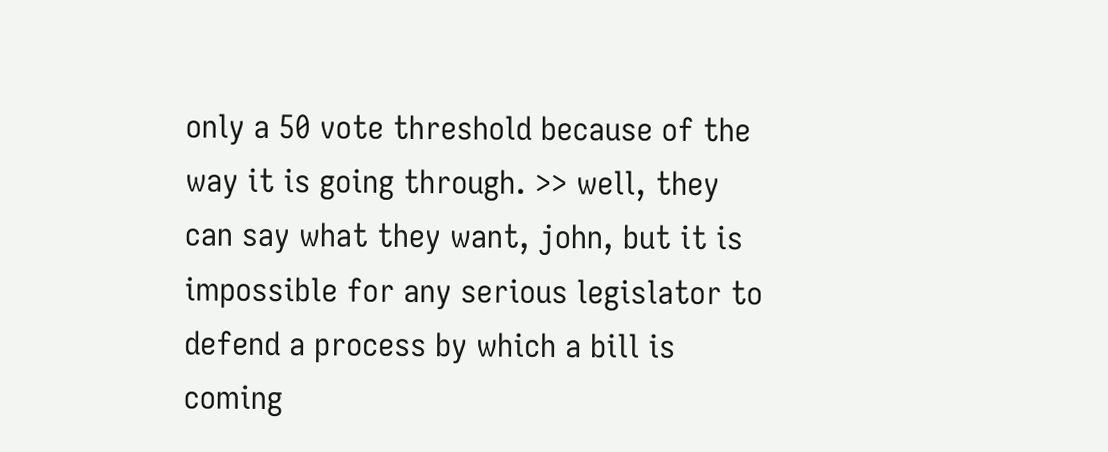only a 50 vote threshold because of the way it is going through. >> well, they can say what they want, john, but it is impossible for any serious legislator to defend a process by which a bill is coming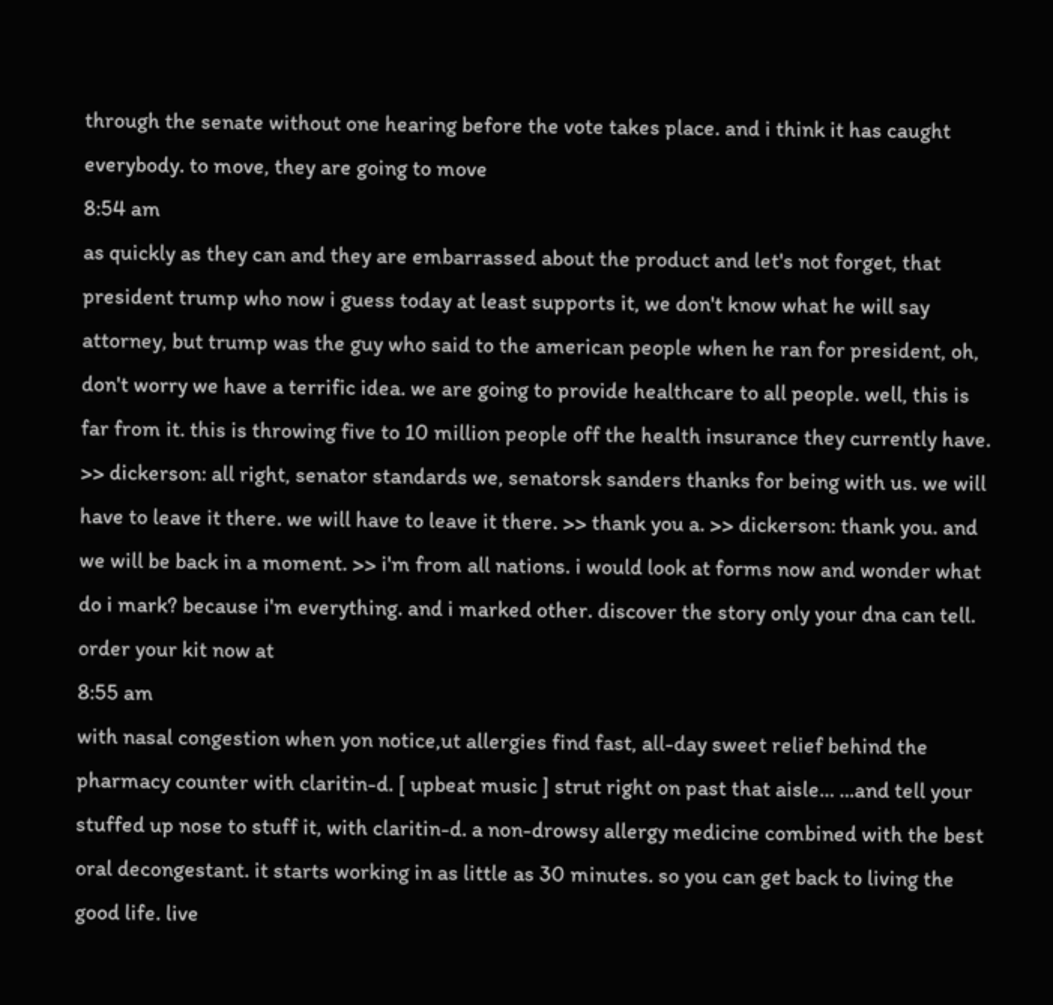through the senate without one hearing before the vote takes place. and i think it has caught everybody. to move, they are going to move
8:54 am
as quickly as they can and they are embarrassed about the product and let's not forget, that president trump who now i guess today at least supports it, we don't know what he will say attorney, but trump was the guy who said to the american people when he ran for president, oh, don't worry we have a terrific idea. we are going to provide healthcare to all people. well, this is far from it. this is throwing five to 10 million people off the health insurance they currently have. >> dickerson: all right, senator standards we, senatorsk sanders thanks for being with us. we will have to leave it there. we will have to leave it there. >> thank you a. >> dickerson: thank you. and we will be back in a moment. >> i'm from all nations. i would look at forms now and wonder what do i mark? because i'm everything. and i marked other. discover the story only your dna can tell. order your kit now at
8:55 am
with nasal congestion when yon notice,ut allergies find fast, all-day sweet relief behind the pharmacy counter with claritin-d. [ upbeat music ] strut right on past that aisle... ...and tell your stuffed up nose to stuff it, with claritin-d. a non-drowsy allergy medicine combined with the best oral decongestant. it starts working in as little as 30 minutes. so you can get back to living the good life. live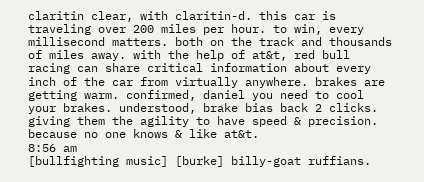claritin clear, with claritin-d. this car is traveling over 200 miles per hour. to win, every millisecond matters. both on the track and thousands of miles away. with the help of at&t, red bull racing can share critical information about every inch of the car from virtually anywhere. brakes are getting warm. confirmed, daniel you need to cool your brakes. understood, brake bias back 2 clicks. giving them the agility to have speed & precision. because no one knows & like at&t.
8:56 am
[bullfighting music] [burke] billy-goat ruffians.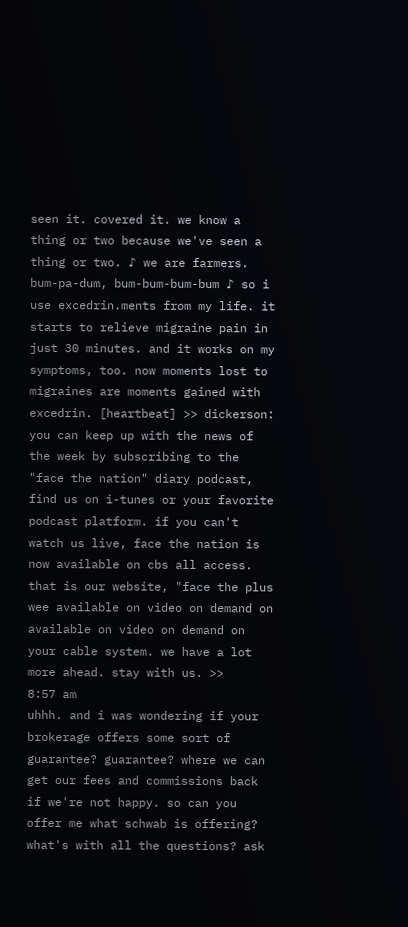seen it. covered it. we know a thing or two because we've seen a thing or two. ♪ we are farmers. bum-pa-dum, bum-bum-bum-bum ♪ so i use excedrin.ments from my life. it starts to relieve migraine pain in just 30 minutes. and it works on my symptoms, too. now moments lost to migraines are moments gained with excedrin. [heartbeat] >> dickerson: you can keep up with the news of the week by subscribing to the "face the nation" diary podcast, find us on i-tunes or your favorite podcast platform. if you can't watch us live, face the nation is now available on cbs all access. that is our website, "face the plus wee available on video on demand on available on video on demand on your cable system. we have a lot more ahead. stay with us. >>
8:57 am
uhhh. and i was wondering if your brokerage offers some sort of guarantee? guarantee? where we can get our fees and commissions back if we're not happy. so can you offer me what schwab is offering? what's with all the questions? ask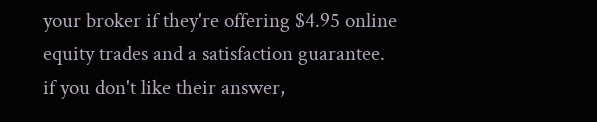your broker if they're offering $4.95 online equity trades and a satisfaction guarantee. if you don't like their answer,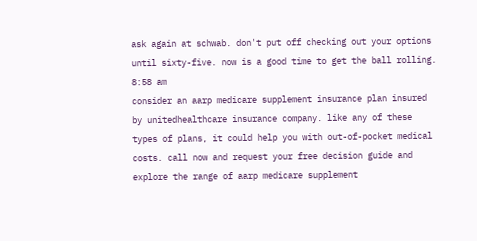ask again at schwab. don't put off checking out your options until sixty-five. now is a good time to get the ball rolling.
8:58 am
consider an aarp medicare supplement insurance plan insured by unitedhealthcare insurance company. like any of these types of plans, it could help you with out-of-pocket medical costs. call now and request your free decision guide and explore the range of aarp medicare supplement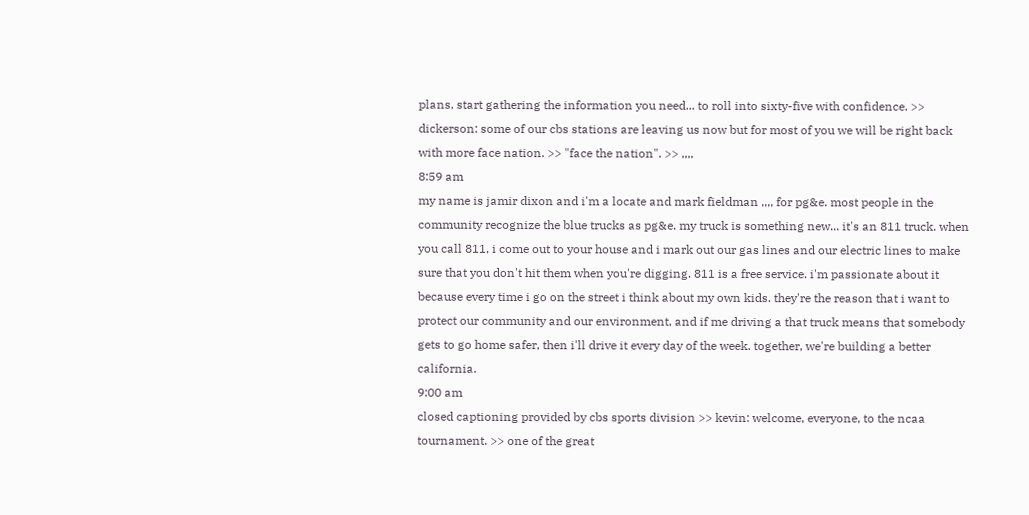plans. start gathering the information you need... to roll into sixty-five with confidence. >> dickerson: some of our cbs stations are leaving us now but for most of you we will be right back with more face nation. >> "face the nation". >> ,,,,
8:59 am
my name is jamir dixon and i'm a locate and mark fieldman ,,,, for pg&e. most people in the community recognize the blue trucks as pg&e. my truck is something new... it's an 811 truck. when you call 811, i come out to your house and i mark out our gas lines and our electric lines to make sure that you don't hit them when you're digging. 811 is a free service. i'm passionate about it because every time i go on the street i think about my own kids. they're the reason that i want to protect our community and our environment, and if me driving a that truck means that somebody gets to go home safer, then i'll drive it every day of the week. together, we're building a better california.
9:00 am
closed captioning provided by cbs sports division >> kevin: welcome, everyone, to the ncaa tournament. >> one of the great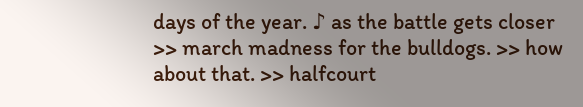days of the year. ♪ as the battle gets closer >> march madness for the bulldogs. >> how about that. >> halfcourt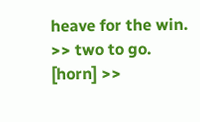heave for the win. >> two to go. [horn] >>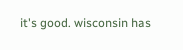it's good. wisconsin has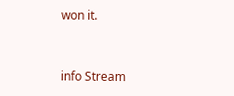won it.


info Stream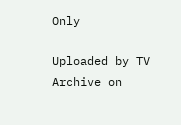Only

Uploaded by TV Archive on